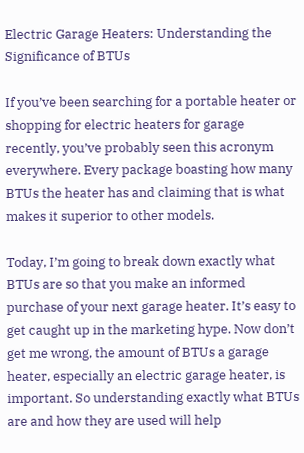Electric Garage Heaters: Understanding the Significance of BTUs

If you’ve been searching for a portable heater or shopping for electric heaters for garage recently, you’ve probably seen this acronym everywhere. Every package boasting how many BTUs the heater has and claiming that is what makes it superior to other models.

Today, I’m going to break down exactly what BTUs are so that you make an informed purchase of your next garage heater. It’s easy to get caught up in the marketing hype. Now don’t get me wrong, the amount of BTUs a garage heater, especially an electric garage heater, is important. So understanding exactly what BTUs are and how they are used will help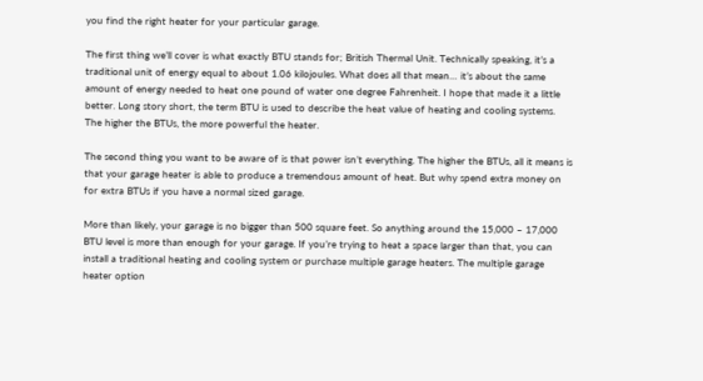you find the right heater for your particular garage.

The first thing we’ll cover is what exactly BTU stands for; British Thermal Unit. Technically speaking, it’s a traditional unit of energy equal to about 1.06 kilojoules. What does all that mean… it’s about the same amount of energy needed to heat one pound of water one degree Fahrenheit. I hope that made it a little better. Long story short, the term BTU is used to describe the heat value of heating and cooling systems. The higher the BTUs, the more powerful the heater.

The second thing you want to be aware of is that power isn’t everything. The higher the BTUs, all it means is that your garage heater is able to produce a tremendous amount of heat. But why spend extra money on for extra BTUs if you have a normal sized garage.

More than likely, your garage is no bigger than 500 square feet. So anything around the 15,000 – 17,000 BTU level is more than enough for your garage. If you’re trying to heat a space larger than that, you can install a traditional heating and cooling system or purchase multiple garage heaters. The multiple garage heater option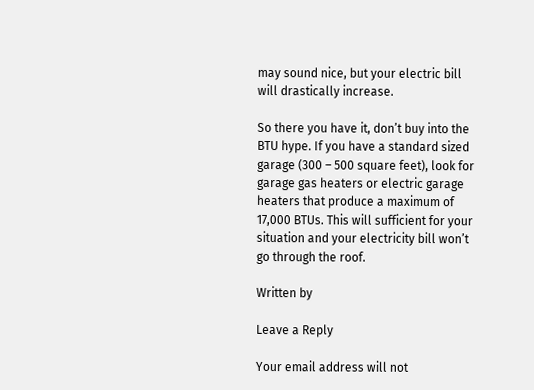may sound nice, but your electric bill will drastically increase.

So there you have it, don’t buy into the BTU hype. If you have a standard sized garage (300 – 500 square feet), look for garage gas heaters or electric garage heaters that produce a maximum of 17,000 BTUs. This will sufficient for your situation and your electricity bill won’t go through the roof.

Written by

Leave a Reply

Your email address will not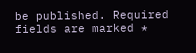be published. Required fields are marked *